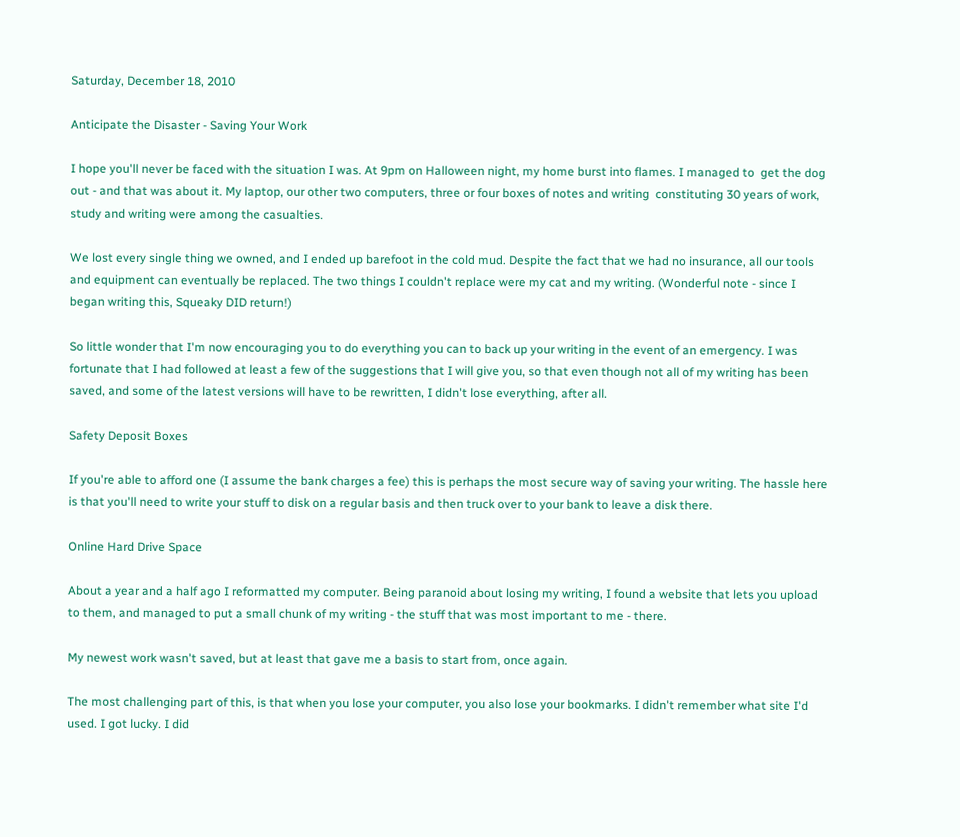Saturday, December 18, 2010

Anticipate the Disaster - Saving Your Work

I hope you'll never be faced with the situation I was. At 9pm on Halloween night, my home burst into flames. I managed to  get the dog out - and that was about it. My laptop, our other two computers, three or four boxes of notes and writing  constituting 30 years of work, study and writing were among the casualties.

We lost every single thing we owned, and I ended up barefoot in the cold mud. Despite the fact that we had no insurance, all our tools and equipment can eventually be replaced. The two things I couldn't replace were my cat and my writing. (Wonderful note - since I began writing this, Squeaky DID return!)

So little wonder that I'm now encouraging you to do everything you can to back up your writing in the event of an emergency. I was fortunate that I had followed at least a few of the suggestions that I will give you, so that even though not all of my writing has been saved, and some of the latest versions will have to be rewritten, I didn't lose everything, after all.

Safety Deposit Boxes

If you're able to afford one (I assume the bank charges a fee) this is perhaps the most secure way of saving your writing. The hassle here is that you'll need to write your stuff to disk on a regular basis and then truck over to your bank to leave a disk there.

Online Hard Drive Space

About a year and a half ago I reformatted my computer. Being paranoid about losing my writing, I found a website that lets you upload to them, and managed to put a small chunk of my writing - the stuff that was most important to me - there.

My newest work wasn't saved, but at least that gave me a basis to start from, once again.

The most challenging part of this, is that when you lose your computer, you also lose your bookmarks. I didn't remember what site I'd used. I got lucky. I did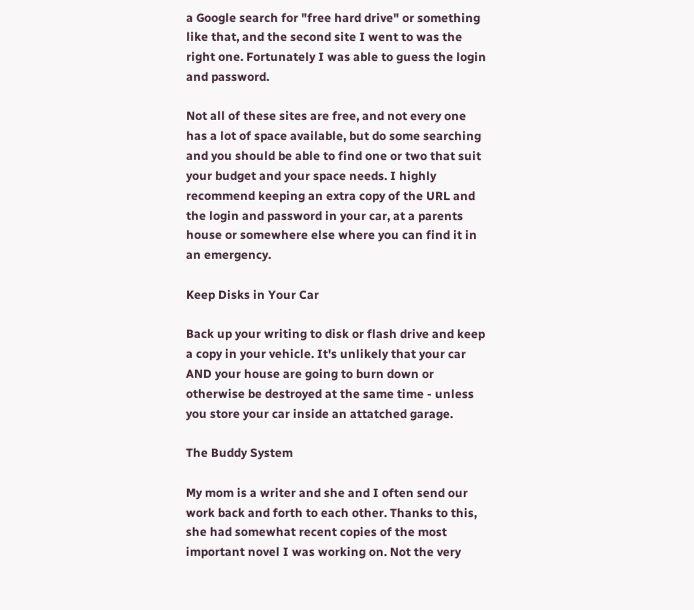a Google search for "free hard drive" or something like that, and the second site I went to was the right one. Fortunately I was able to guess the login and password.

Not all of these sites are free, and not every one has a lot of space available, but do some searching and you should be able to find one or two that suit your budget and your space needs. I highly recommend keeping an extra copy of the URL and the login and password in your car, at a parents house or somewhere else where you can find it in an emergency.

Keep Disks in Your Car

Back up your writing to disk or flash drive and keep a copy in your vehicle. It's unlikely that your car AND your house are going to burn down or otherwise be destroyed at the same time - unless you store your car inside an attatched garage.

The Buddy System

My mom is a writer and she and I often send our work back and forth to each other. Thanks to this, she had somewhat recent copies of the most important novel I was working on. Not the very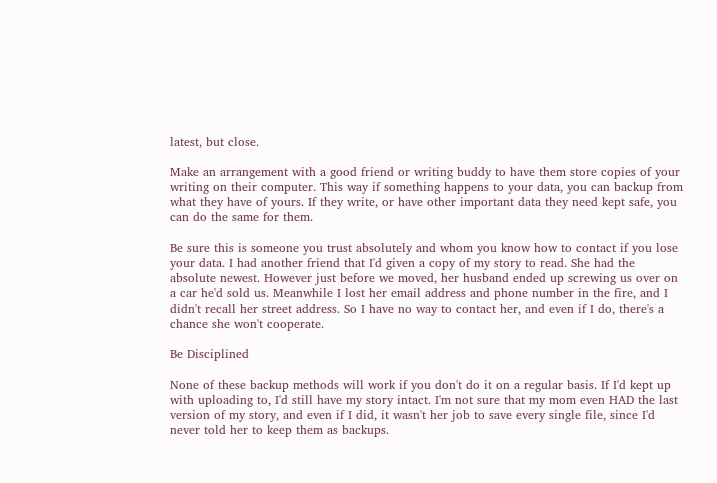latest, but close.

Make an arrangement with a good friend or writing buddy to have them store copies of your writing on their computer. This way if something happens to your data, you can backup from what they have of yours. If they write, or have other important data they need kept safe, you can do the same for them.

Be sure this is someone you trust absolutely and whom you know how to contact if you lose your data. I had another friend that I'd given a copy of my story to read. She had the absolute newest. However just before we moved, her husband ended up screwing us over on a car he'd sold us. Meanwhile I lost her email address and phone number in the fire, and I didn't recall her street address. So I have no way to contact her, and even if I do, there's a chance she won't cooperate.

Be Disciplined

None of these backup methods will work if you don't do it on a regular basis. If I'd kept up with uploading to, I'd still have my story intact. I'm not sure that my mom even HAD the last version of my story, and even if I did, it wasn't her job to save every single file, since I'd never told her to keep them as backups.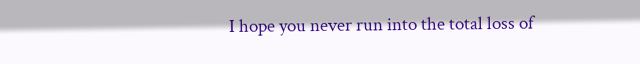I hope you never run into the total loss of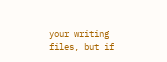your writing files, but if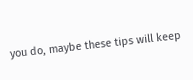you do, maybe these tips will keep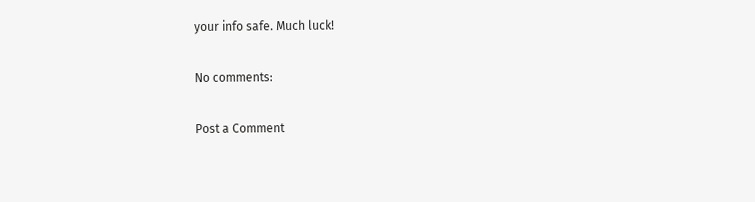your info safe. Much luck!

No comments:

Post a Comment